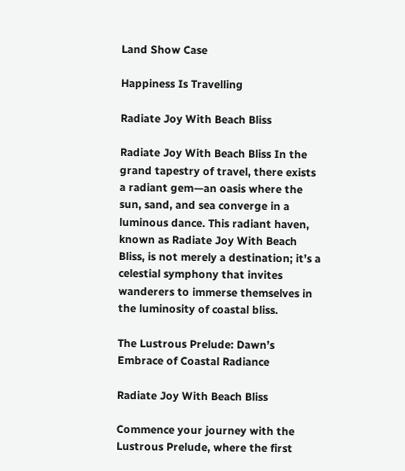Land Show Case

Happiness Is Travelling

Radiate Joy With Beach Bliss

Radiate Joy With Beach Bliss In the grand tapestry of travel, there exists a radiant gem—an oasis where the sun, sand, and sea converge in a luminous dance. This radiant haven, known as Radiate Joy With Beach Bliss, is not merely a destination; it’s a celestial symphony that invites wanderers to immerse themselves in the luminosity of coastal bliss.

The Lustrous Prelude: Dawn’s Embrace of Coastal Radiance

Radiate Joy With Beach Bliss

Commence your journey with the Lustrous Prelude, where the first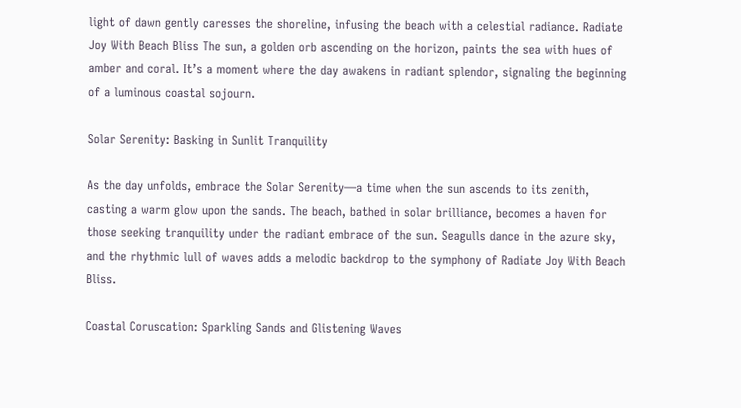light of dawn gently caresses the shoreline, infusing the beach with a celestial radiance. Radiate Joy With Beach Bliss The sun, a golden orb ascending on the horizon, paints the sea with hues of amber and coral. It’s a moment where the day awakens in radiant splendor, signaling the beginning of a luminous coastal sojourn.

Solar Serenity: Basking in Sunlit Tranquility

As the day unfolds, embrace the Solar Serenity—a time when the sun ascends to its zenith, casting a warm glow upon the sands. The beach, bathed in solar brilliance, becomes a haven for those seeking tranquility under the radiant embrace of the sun. Seagulls dance in the azure sky, and the rhythmic lull of waves adds a melodic backdrop to the symphony of Radiate Joy With Beach Bliss.

Coastal Coruscation: Sparkling Sands and Glistening Waves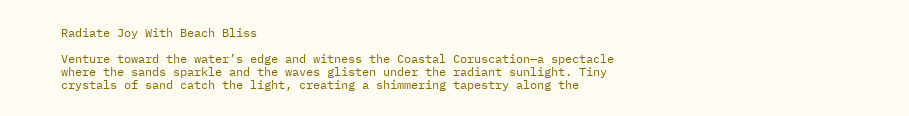Radiate Joy With Beach Bliss

Venture toward the water’s edge and witness the Coastal Coruscation—a spectacle where the sands sparkle and the waves glisten under the radiant sunlight. Tiny crystals of sand catch the light, creating a shimmering tapestry along the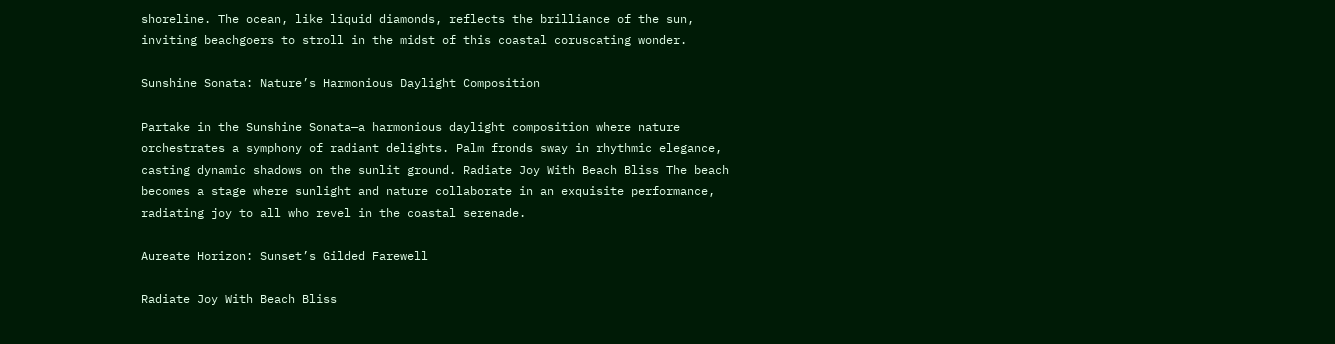shoreline. The ocean, like liquid diamonds, reflects the brilliance of the sun, inviting beachgoers to stroll in the midst of this coastal coruscating wonder.

Sunshine Sonata: Nature’s Harmonious Daylight Composition

Partake in the Sunshine Sonata—a harmonious daylight composition where nature orchestrates a symphony of radiant delights. Palm fronds sway in rhythmic elegance, casting dynamic shadows on the sunlit ground. Radiate Joy With Beach Bliss The beach becomes a stage where sunlight and nature collaborate in an exquisite performance, radiating joy to all who revel in the coastal serenade.

Aureate Horizon: Sunset’s Gilded Farewell

Radiate Joy With Beach Bliss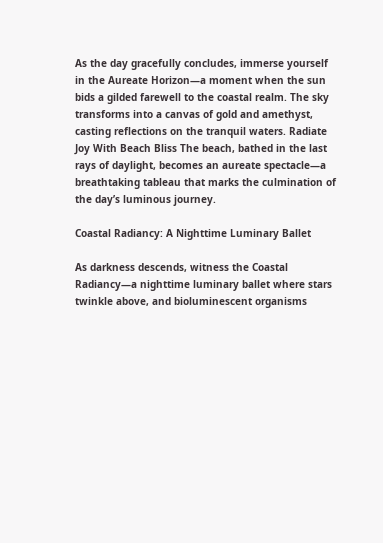As the day gracefully concludes, immerse yourself in the Aureate Horizon—a moment when the sun bids a gilded farewell to the coastal realm. The sky transforms into a canvas of gold and amethyst, casting reflections on the tranquil waters. Radiate Joy With Beach Bliss The beach, bathed in the last rays of daylight, becomes an aureate spectacle—a breathtaking tableau that marks the culmination of the day’s luminous journey.

Coastal Radiancy: A Nighttime Luminary Ballet

As darkness descends, witness the Coastal Radiancy—a nighttime luminary ballet where stars twinkle above, and bioluminescent organisms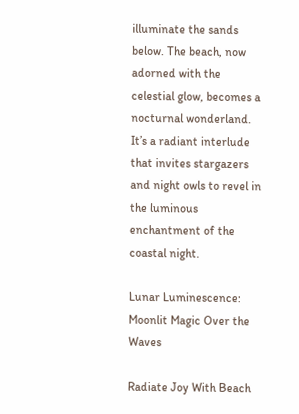illuminate the sands below. The beach, now adorned with the celestial glow, becomes a nocturnal wonderland. It’s a radiant interlude that invites stargazers and night owls to revel in the luminous enchantment of the coastal night.

Lunar Luminescence: Moonlit Magic Over the Waves

Radiate Joy With Beach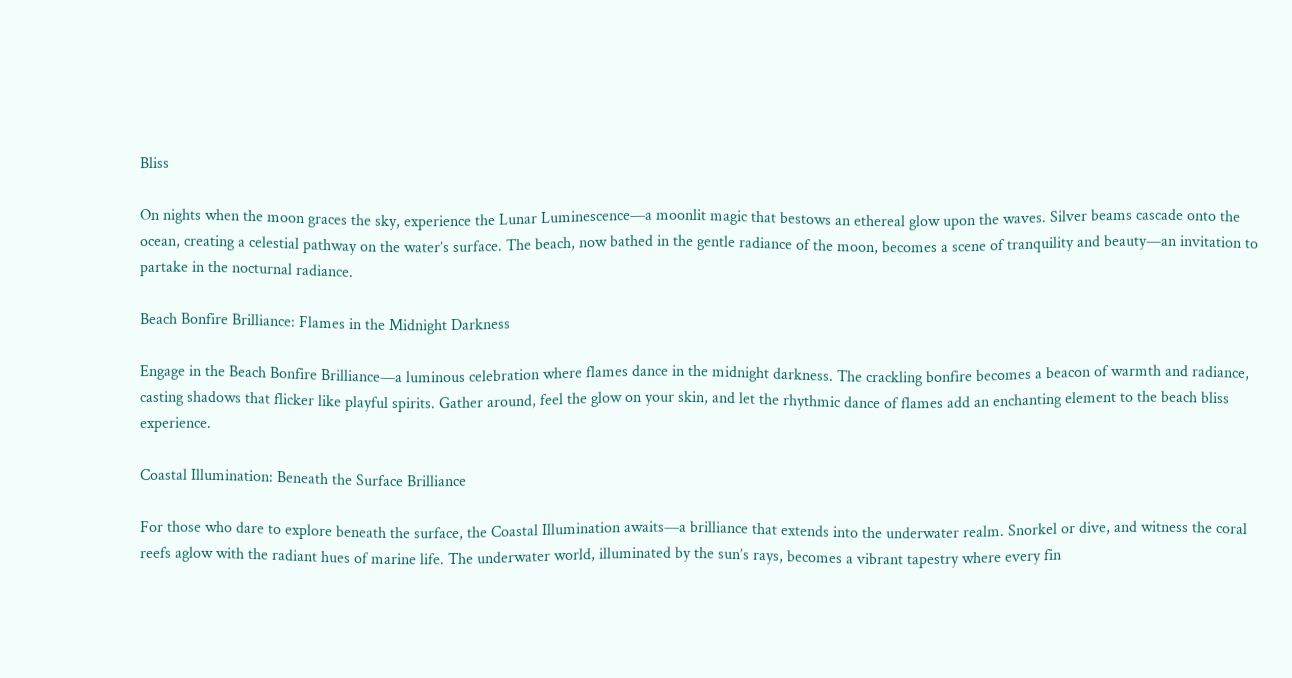Bliss

On nights when the moon graces the sky, experience the Lunar Luminescence—a moonlit magic that bestows an ethereal glow upon the waves. Silver beams cascade onto the ocean, creating a celestial pathway on the water’s surface. The beach, now bathed in the gentle radiance of the moon, becomes a scene of tranquility and beauty—an invitation to partake in the nocturnal radiance.

Beach Bonfire Brilliance: Flames in the Midnight Darkness

Engage in the Beach Bonfire Brilliance—a luminous celebration where flames dance in the midnight darkness. The crackling bonfire becomes a beacon of warmth and radiance, casting shadows that flicker like playful spirits. Gather around, feel the glow on your skin, and let the rhythmic dance of flames add an enchanting element to the beach bliss experience.

Coastal Illumination: Beneath the Surface Brilliance

For those who dare to explore beneath the surface, the Coastal Illumination awaits—a brilliance that extends into the underwater realm. Snorkel or dive, and witness the coral reefs aglow with the radiant hues of marine life. The underwater world, illuminated by the sun’s rays, becomes a vibrant tapestry where every fin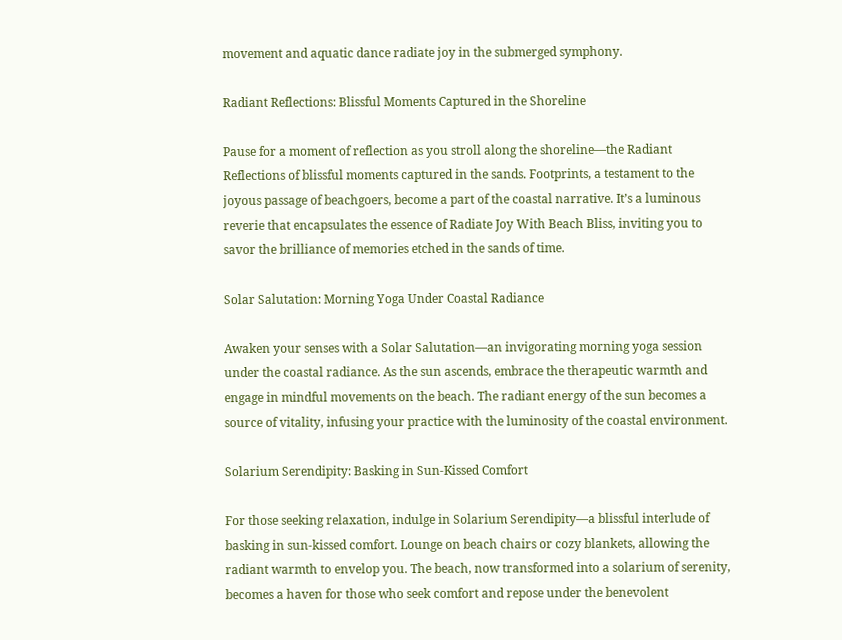movement and aquatic dance radiate joy in the submerged symphony.

Radiant Reflections: Blissful Moments Captured in the Shoreline

Pause for a moment of reflection as you stroll along the shoreline—the Radiant Reflections of blissful moments captured in the sands. Footprints, a testament to the joyous passage of beachgoers, become a part of the coastal narrative. It’s a luminous reverie that encapsulates the essence of Radiate Joy With Beach Bliss, inviting you to savor the brilliance of memories etched in the sands of time.

Solar Salutation: Morning Yoga Under Coastal Radiance

Awaken your senses with a Solar Salutation—an invigorating morning yoga session under the coastal radiance. As the sun ascends, embrace the therapeutic warmth and engage in mindful movements on the beach. The radiant energy of the sun becomes a source of vitality, infusing your practice with the luminosity of the coastal environment.

Solarium Serendipity: Basking in Sun-Kissed Comfort

For those seeking relaxation, indulge in Solarium Serendipity—a blissful interlude of basking in sun-kissed comfort. Lounge on beach chairs or cozy blankets, allowing the radiant warmth to envelop you. The beach, now transformed into a solarium of serenity, becomes a haven for those who seek comfort and repose under the benevolent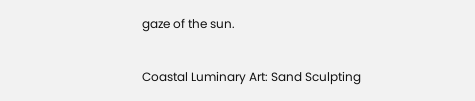gaze of the sun.

Coastal Luminary Art: Sand Sculpting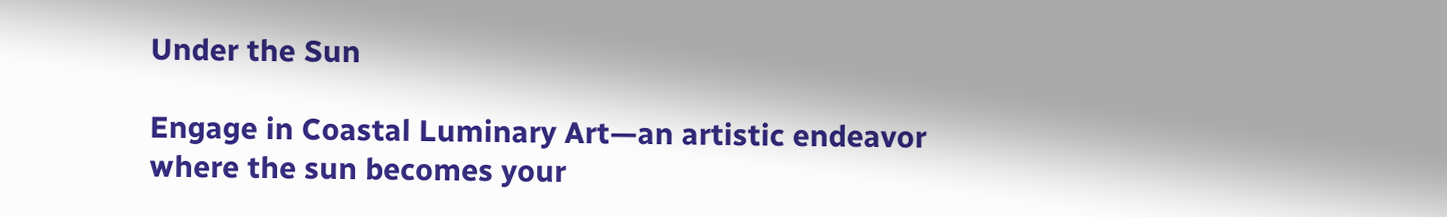Under the Sun

Engage in Coastal Luminary Art—an artistic endeavor where the sun becomes your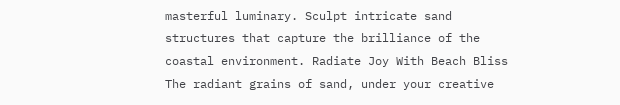masterful luminary. Sculpt intricate sand structures that capture the brilliance of the coastal environment. Radiate Joy With Beach Bliss The radiant grains of sand, under your creative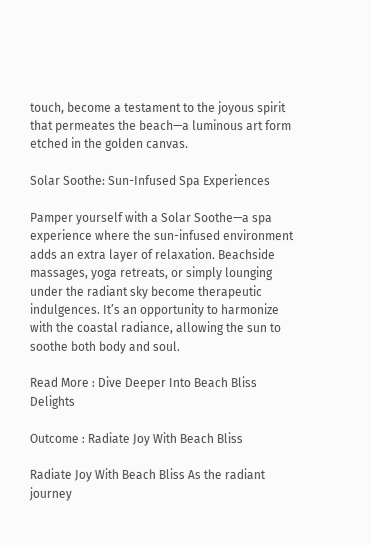touch, become a testament to the joyous spirit that permeates the beach—a luminous art form etched in the golden canvas.

Solar Soothe: Sun-Infused Spa Experiences

Pamper yourself with a Solar Soothe—a spa experience where the sun-infused environment adds an extra layer of relaxation. Beachside massages, yoga retreats, or simply lounging under the radiant sky become therapeutic indulgences. It’s an opportunity to harmonize with the coastal radiance, allowing the sun to soothe both body and soul.

Read More : Dive Deeper Into Beach Bliss Delights

Outcome : Radiate Joy With Beach Bliss

Radiate Joy With Beach Bliss As the radiant journey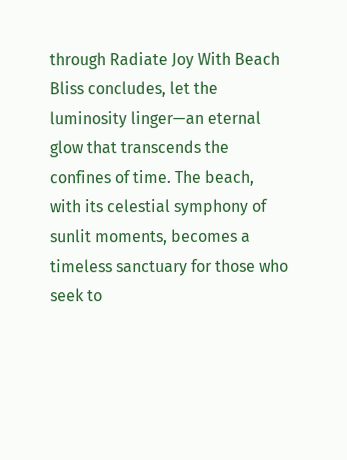through Radiate Joy With Beach Bliss concludes, let the luminosity linger—an eternal glow that transcends the confines of time. The beach, with its celestial symphony of sunlit moments, becomes a timeless sanctuary for those who seek to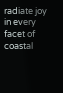radiate joy in every facet of coastal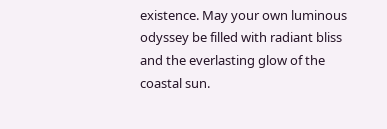existence. May your own luminous odyssey be filled with radiant bliss and the everlasting glow of the coastal sun.